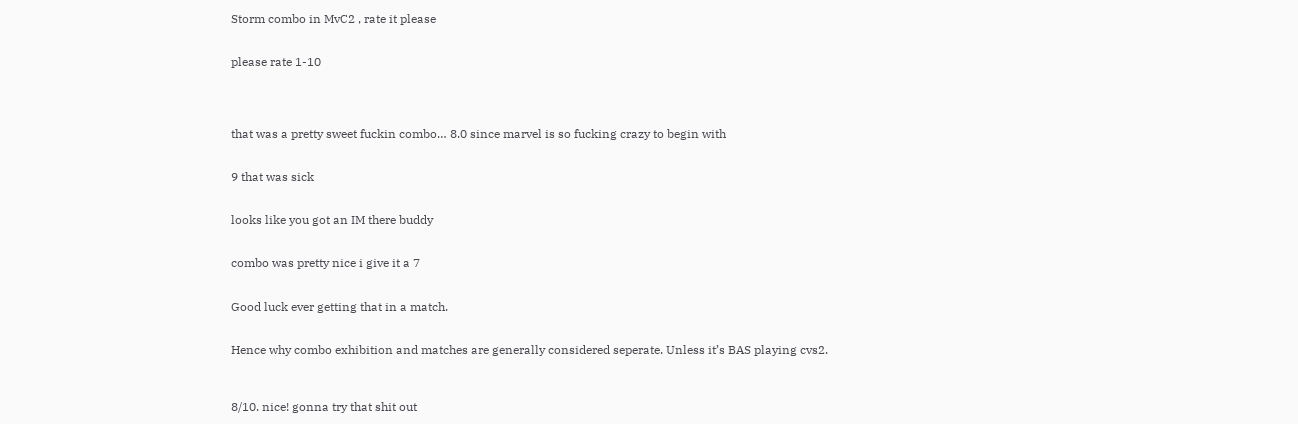Storm combo in MvC2 , rate it please


please rate 1-10




that was a pretty sweet fuckin combo… 8.0 since marvel is so fucking crazy to begin with


9 that was sick


looks like you got an IM there buddy


combo was pretty nice i give it a 7


Good luck ever getting that in a match.


Hence why combo exhibition and matches are generally considered seperate. Unless it’s BAS playing cvs2.



8/10. nice! gonna try that shit out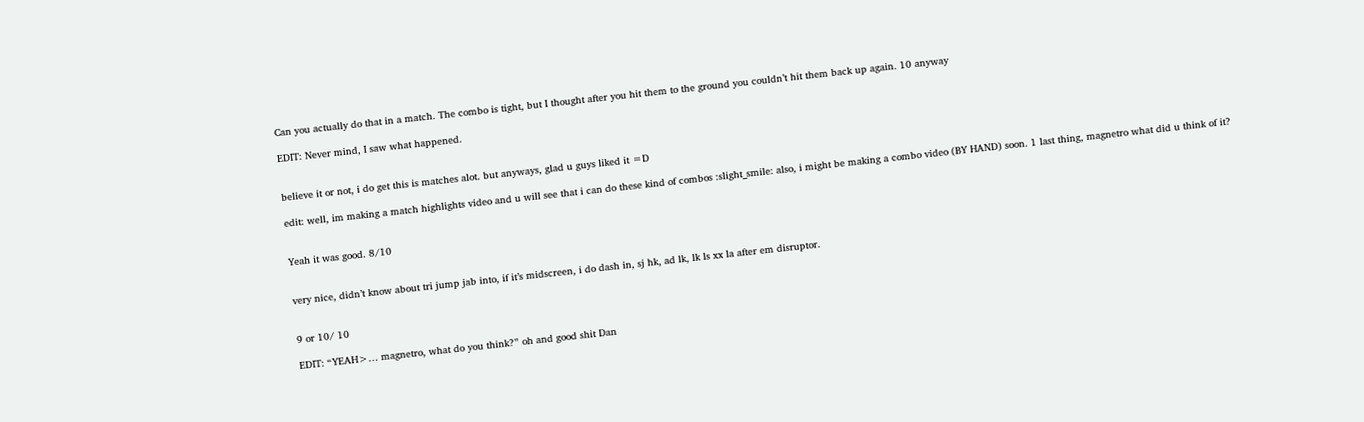Can you actually do that in a match. The combo is tight, but I thought after you hit them to the ground you couldn’t hit them back up again. 10 anyway

EDIT: Never mind, I saw what happened.


believe it or not, i do get this is matches alot. but anyways, glad u guys liked it =D

edit: well, im making a match highlights video and u will see that i can do these kind of combos :slight_smile: also, i might be making a combo video (BY HAND) soon. 1 last thing, magnetro what did u think of it?


Yeah it was good. 8/10


very nice, didn’t know about tri jump jab into, if it’s midscreen, i do dash in, sj hk, ad lk, lk ls xx la after em disruptor.


9 or 10/ 10

EDIT: “YEAH>… magnetro, what do you think?” oh and good shit Dan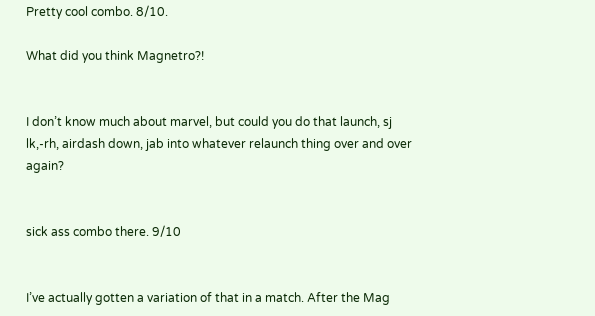Pretty cool combo. 8/10.

What did you think Magnetro?!


I don’t know much about marvel, but could you do that launch, sj lk,-rh, airdash down, jab into whatever relaunch thing over and over again?


sick ass combo there. 9/10


I’ve actually gotten a variation of that in a match. After the Mag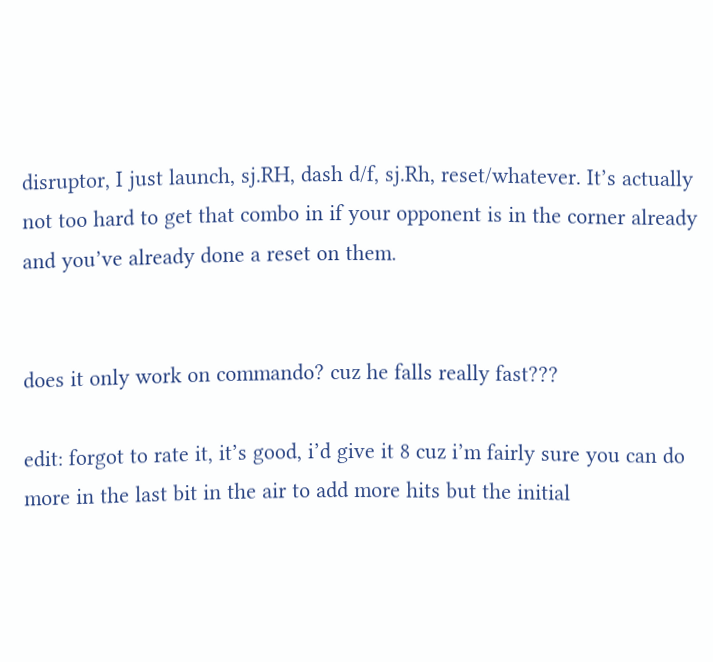disruptor, I just launch, sj.RH, dash d/f, sj.Rh, reset/whatever. It’s actually not too hard to get that combo in if your opponent is in the corner already and you’ve already done a reset on them.


does it only work on commando? cuz he falls really fast???

edit: forgot to rate it, it’s good, i’d give it 8 cuz i’m fairly sure you can do more in the last bit in the air to add more hits but the initial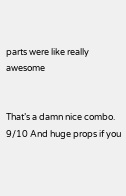parts were like really awesome


That’s a damn nice combo. 9/10 And huge props if you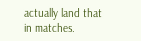actually land that in matches.